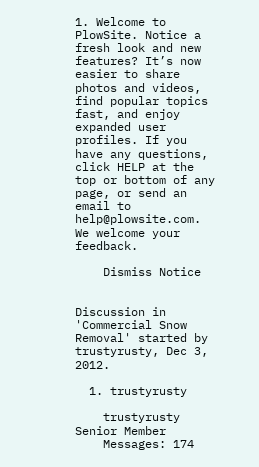1. Welcome to PlowSite. Notice a fresh look and new features? It’s now easier to share photos and videos, find popular topics fast, and enjoy expanded user profiles. If you have any questions, click HELP at the top or bottom of any page, or send an email to help@plowsite.com. We welcome your feedback.

    Dismiss Notice


Discussion in 'Commercial Snow Removal' started by trustyrusty, Dec 3, 2012.

  1. trustyrusty

    trustyrusty Senior Member
    Messages: 174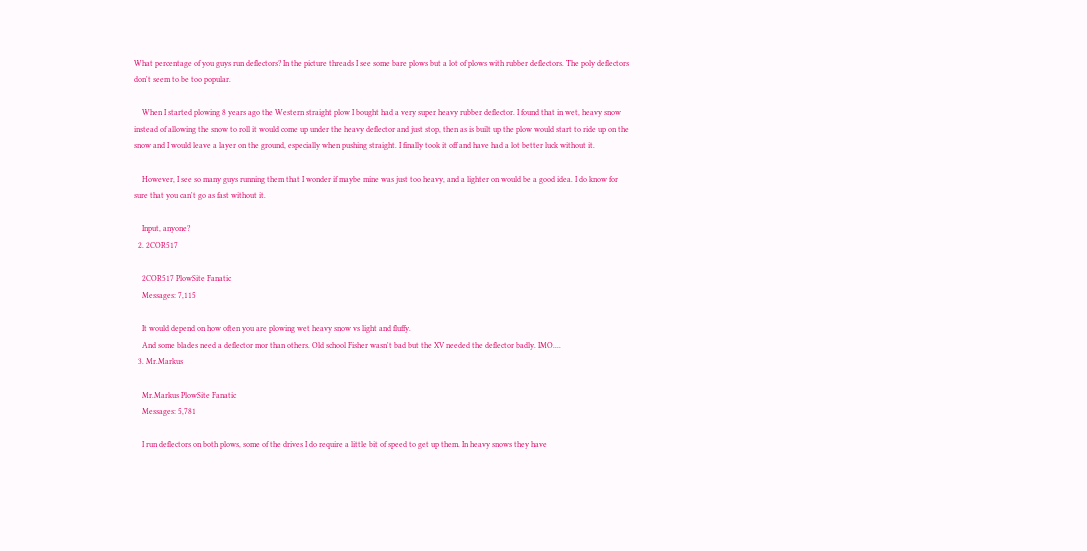What percentage of you guys run deflectors? In the picture threads I see some bare plows but a lot of plows with rubber deflectors. The poly deflectors don't seem to be too popular.

    When I started plowing 8 years ago the Western straight plow I bought had a very super heavy rubber deflector. I found that in wet, heavy snow instead of allowing the snow to roll it would come up under the heavy deflector and just stop, then as is built up the plow would start to ride up on the snow and I would leave a layer on the ground, especially when pushing straight. I finally took it off and have had a lot better luck without it.

    However, I see so many guys running them that I wonder if maybe mine was just too heavy, and a lighter on would be a good idea. I do know for sure that you can't go as fast without it.

    Input, anyone?
  2. 2COR517

    2COR517 PlowSite Fanatic
    Messages: 7,115

    It would depend on how often you are plowing wet heavy snow vs light and fluffy.
    And some blades need a deflector mor than others. Old school Fisher wasn't bad but the XV needed the deflector badly. IMO....
  3. Mr.Markus

    Mr.Markus PlowSite Fanatic
    Messages: 5,781

    I run deflectors on both plows, some of the drives I do require a little bit of speed to get up them. In heavy snows they have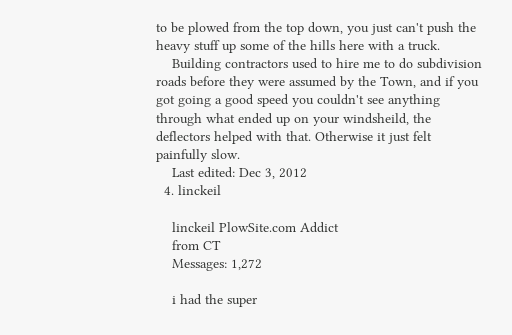to be plowed from the top down, you just can't push the heavy stuff up some of the hills here with a truck.
    Building contractors used to hire me to do subdivision roads before they were assumed by the Town, and if you got going a good speed you couldn't see anything through what ended up on your windsheild, the deflectors helped with that. Otherwise it just felt painfully slow.
    Last edited: Dec 3, 2012
  4. linckeil

    linckeil PlowSite.com Addict
    from CT
    Messages: 1,272

    i had the super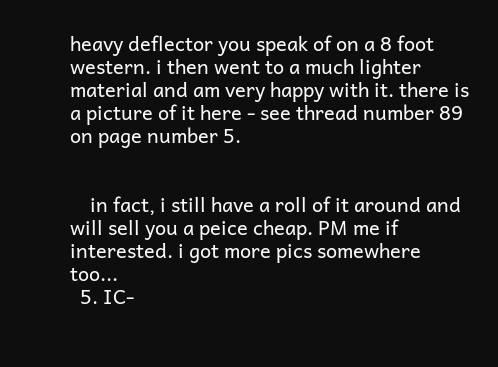heavy deflector you speak of on a 8 foot western. i then went to a much lighter material and am very happy with it. there is a picture of it here - see thread number 89 on page number 5.


    in fact, i still have a roll of it around and will sell you a peice cheap. PM me if interested. i got more pics somewhere too...
  5. IC-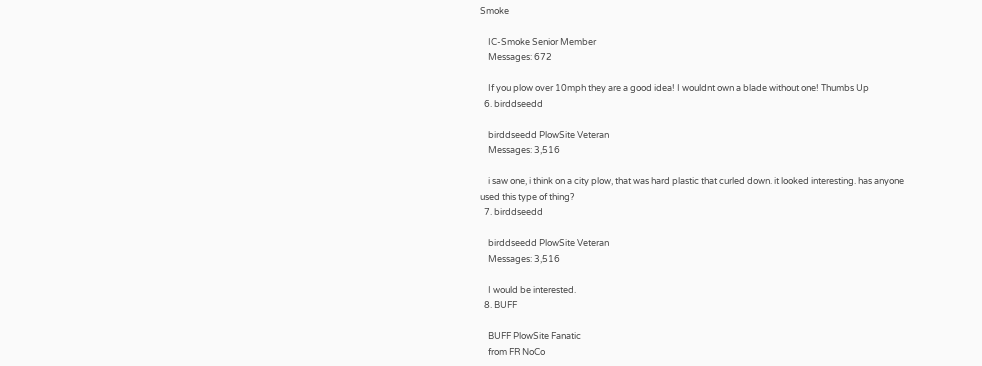Smoke

    IC-Smoke Senior Member
    Messages: 672

    If you plow over 10mph they are a good idea! I wouldnt own a blade without one! Thumbs Up
  6. birddseedd

    birddseedd PlowSite Veteran
    Messages: 3,516

    i saw one, i think on a city plow, that was hard plastic that curled down. it looked interesting. has anyone used this type of thing?
  7. birddseedd

    birddseedd PlowSite Veteran
    Messages: 3,516

    I would be interested.
  8. BUFF

    BUFF PlowSite Fanatic
    from FR NoCo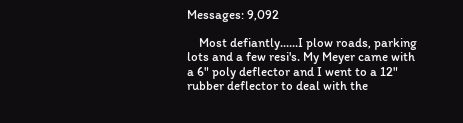Messages: 9,092

    Most defiantly......I plow roads, parking lots and a few resi's. My Meyer came with a 6" poly deflector and I went to a 12" rubber deflector to deal with the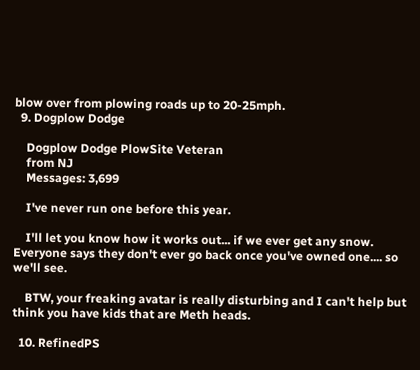blow over from plowing roads up to 20-25mph.
  9. Dogplow Dodge

    Dogplow Dodge PlowSite Veteran
    from NJ
    Messages: 3,699

    I've never run one before this year.

    I'll let you know how it works out... if we ever get any snow. Everyone says they don't ever go back once you've owned one.... so we'll see.

    BTW, your freaking avatar is really disturbing and I can't help but think you have kids that are Meth heads.

  10. RefinedPS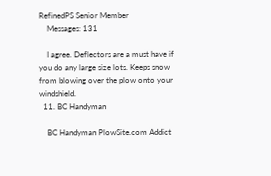RefinedPS Senior Member
    Messages: 131

    I agree. Deflectors are a must have if you do any large size lots. Keeps snow from blowing over the plow onto your windshield.
  11. BC Handyman

    BC Handyman PlowSite.com Addict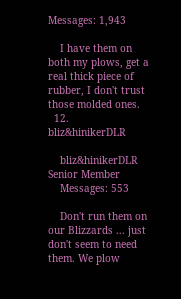Messages: 1,943

    I have them on both my plows, get a real thick piece of rubber, I don't trust those molded ones.
  12. bliz&hinikerDLR

    bliz&hinikerDLR Senior Member
    Messages: 553

    Don't run them on our Blizzards ... just don't seem to need them. We plow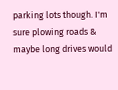parking lots though. I'm sure plowing roads & maybe long drives would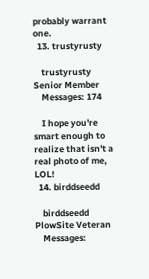probably warrant one.
  13. trustyrusty

    trustyrusty Senior Member
    Messages: 174

    I hope you're smart enough to realize that isn't a real photo of me, LOL!
  14. birddseedd

    birddseedd PlowSite Veteran
    Messages: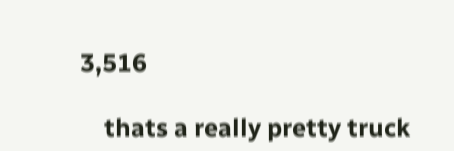3,516

    thats a really pretty truck